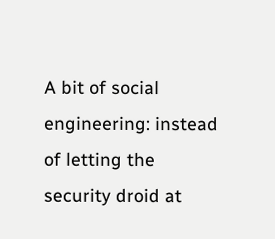A bit of social engineering: instead of letting the security droid at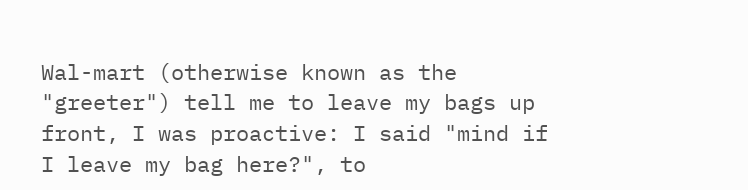Wal-mart (otherwise known as the "greeter") tell me to leave my bags up front, I was proactive: I said "mind if I leave my bag here?", to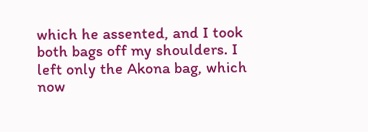which he assented, and I took both bags off my shoulders. I left only the Akona bag, which now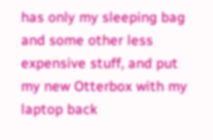has only my sleeping bag and some other less expensive stuff, and put my new Otterbox with my laptop back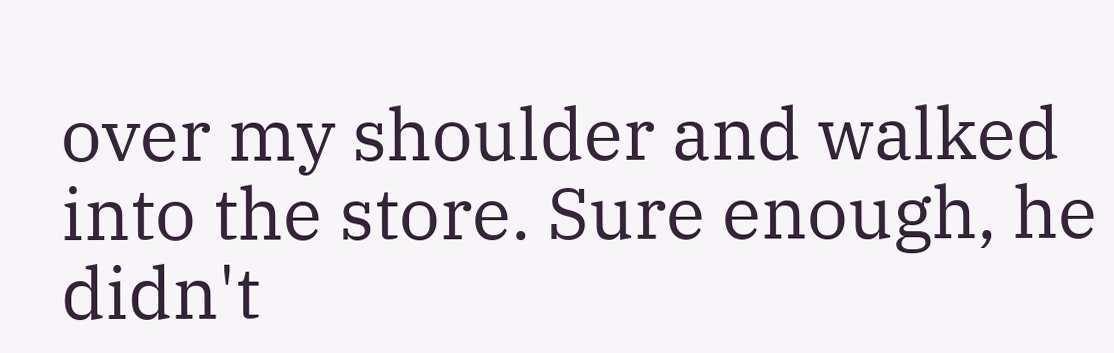over my shoulder and walked into the store. Sure enough, he didn't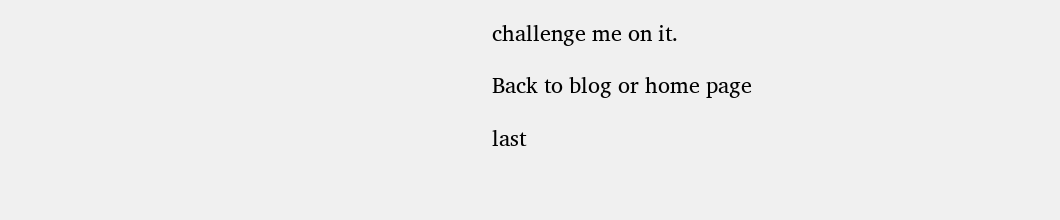challenge me on it.

Back to blog or home page

last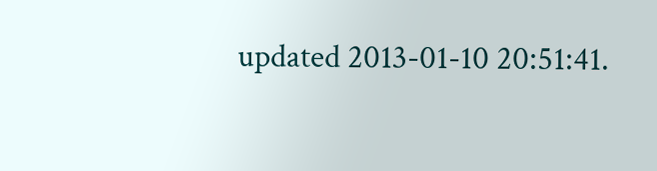updated 2013-01-10 20:51:41.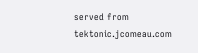served from tektonic.jcomeau.com